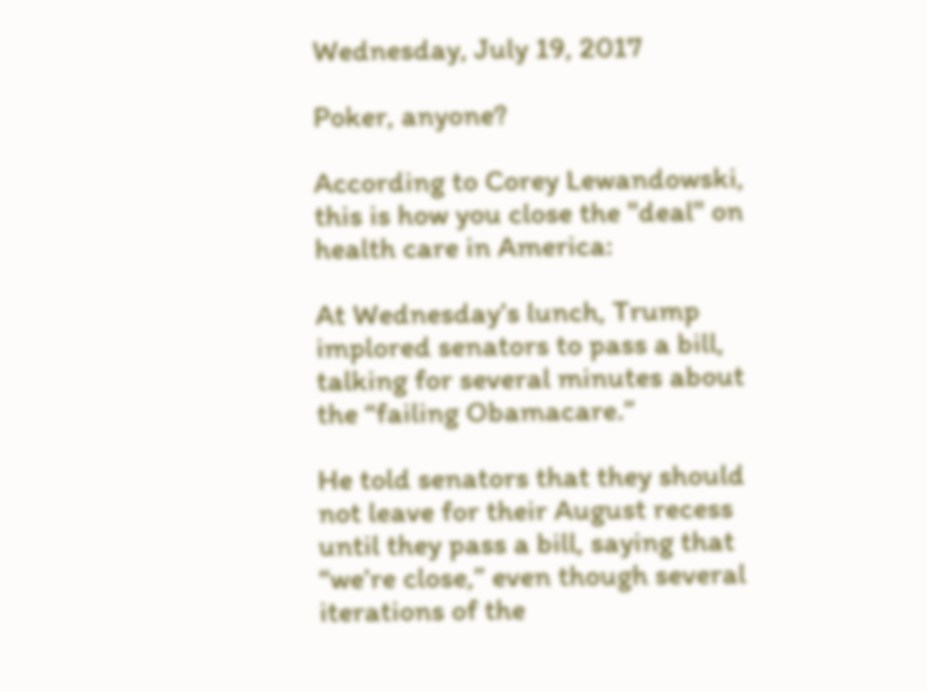Wednesday, July 19, 2017

Poker, anyone?

According to Corey Lewandowski, this is how you close the "deal" on health care in America:

At Wednesday’s lunch, Trump implored senators to pass a bill, talking for several minutes about the “failing Obamacare.”

He told senators that they should not leave for their August recess until they pass a bill, saying that “we’re close,” even though several iterations of the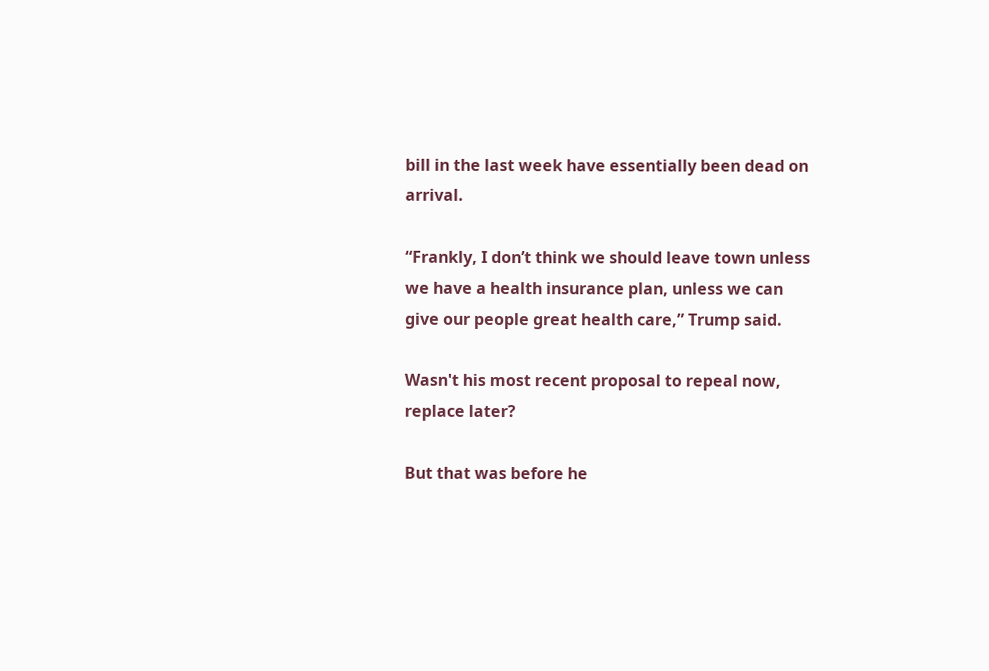bill in the last week have essentially been dead on arrival.

“Frankly, I don’t think we should leave town unless we have a health insurance plan, unless we can give our people great health care,” Trump said.

Wasn't his most recent proposal to repeal now, replace later?

But that was before he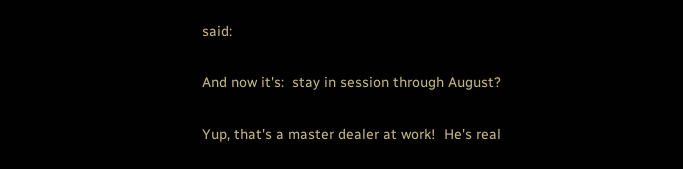said:

And now it's:  stay in session through August?

Yup, that's a master dealer at work!  He's real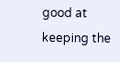good at keeping the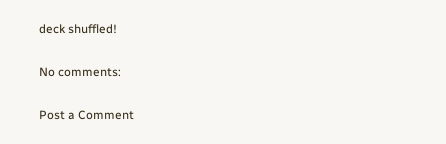deck shuffled!

No comments:

Post a Comment